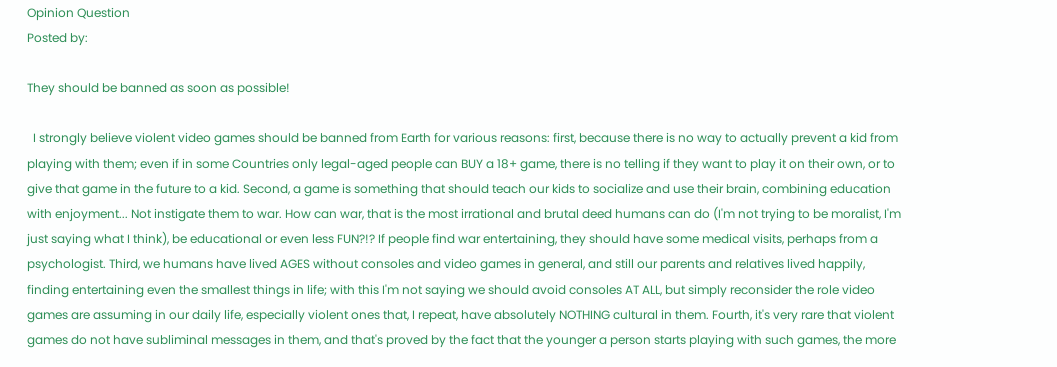Opinion Question
Posted by:

They should be banned as soon as possible!

  I strongly believe violent video games should be banned from Earth for various reasons: first, because there is no way to actually prevent a kid from playing with them; even if in some Countries only legal-aged people can BUY a 18+ game, there is no telling if they want to play it on their own, or to give that game in the future to a kid. Second, a game is something that should teach our kids to socialize and use their brain, combining education with enjoyment... Not instigate them to war. How can war, that is the most irrational and brutal deed humans can do (I'm not trying to be moralist, I'm just saying what I think), be educational or even less FUN?!? If people find war entertaining, they should have some medical visits, perhaps from a psychologist. Third, we humans have lived AGES without consoles and video games in general, and still our parents and relatives lived happily, finding entertaining even the smallest things in life; with this I'm not saying we should avoid consoles AT ALL, but simply reconsider the role video games are assuming in our daily life, especially violent ones that, I repeat, have absolutely NOTHING cultural in them. Fourth, it's very rare that violent games do not have subliminal messages in them, and that's proved by the fact that the younger a person starts playing with such games, the more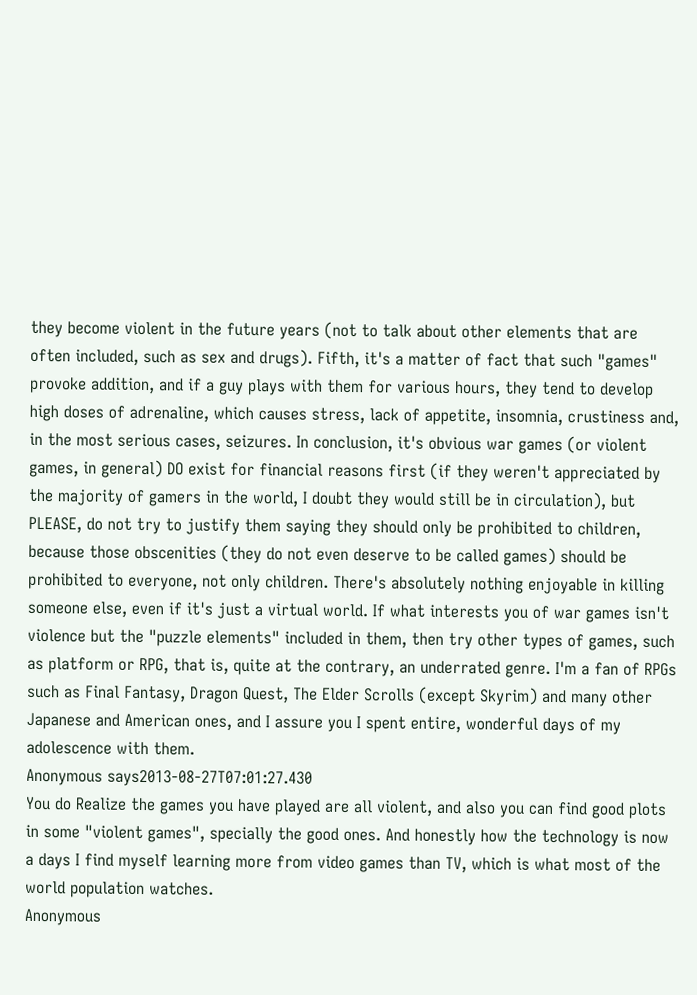they become violent in the future years (not to talk about other elements that are often included, such as sex and drugs). Fifth, it's a matter of fact that such "games" provoke addition, and if a guy plays with them for various hours, they tend to develop high doses of adrenaline, which causes stress, lack of appetite, insomnia, crustiness and, in the most serious cases, seizures. In conclusion, it's obvious war games (or violent games, in general) DO exist for financial reasons first (if they weren't appreciated by the majority of gamers in the world, I doubt they would still be in circulation), but PLEASE, do not try to justify them saying they should only be prohibited to children, because those obscenities (they do not even deserve to be called games) should be prohibited to everyone, not only children. There's absolutely nothing enjoyable in killing someone else, even if it's just a virtual world. If what interests you of war games isn't violence but the "puzzle elements" included in them, then try other types of games, such as platform or RPG, that is, quite at the contrary, an underrated genre. I'm a fan of RPGs such as Final Fantasy, Dragon Quest, The Elder Scrolls (except Skyrim) and many other Japanese and American ones, and I assure you I spent entire, wonderful days of my adolescence with them.
Anonymous says2013-08-27T07:01:27.430
You do Realize the games you have played are all violent, and also you can find good plots in some "violent games", specially the good ones. And honestly how the technology is now a days I find myself learning more from video games than TV, which is what most of the world population watches.
Anonymous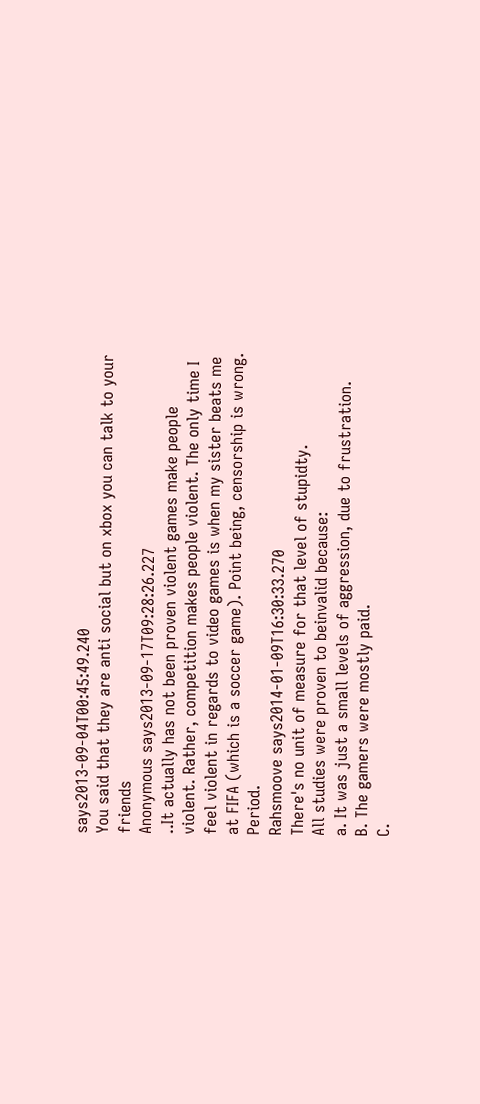says2013-09-04T00:45:49.240
You said that they are anti social but on xbox you can talk to your friends
Anonymous says2013-09-17T09:28:26.227
..It actually has not been proven violent games make people violent. Rather, competition makes people violent. The only time I feel violent in regards to video games is when my sister beats me at FIFA (which is a soccer game). Point being, censorship is wrong. Period.
Rahsmoove says2014-01-09T16:30:33.270
There's no unit of measure for that level of stupidty.
All studies were proven to beinvalid because:
a. It was just a small levels of aggression, due to frustration.
B. The gamers were mostly paid.
C.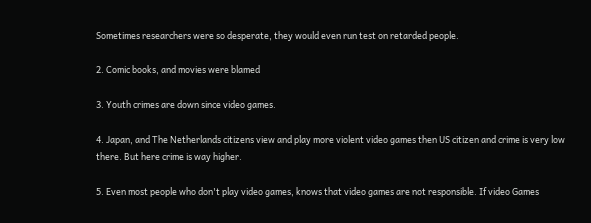Sometimes researchers were so desperate, they would even run test on retarded people.

2. Comic books, and movies were blamed

3. Youth crimes are down since video games.

4. Japan, and The Netherlands citizens view and play more violent video games then US citizen and crime is very low there. But here crime is way higher.

5. Even most people who don't play video games, knows that video games are not responsible. If video Games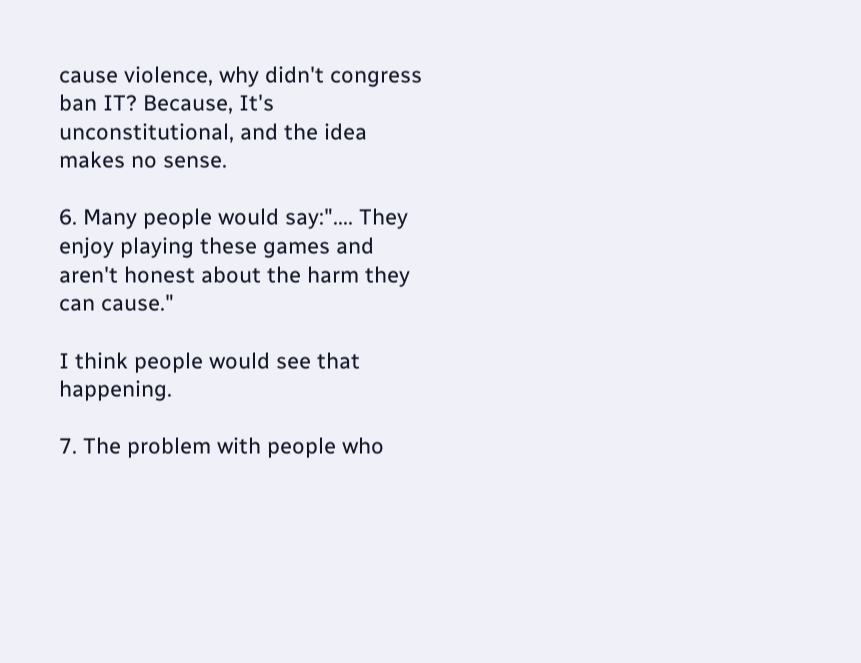cause violence, why didn't congress ban IT? Because, It's unconstitutional, and the idea makes no sense.

6. Many people would say:".... They enjoy playing these games and aren't honest about the harm they can cause."

I think people would see that happening.

7. The problem with people who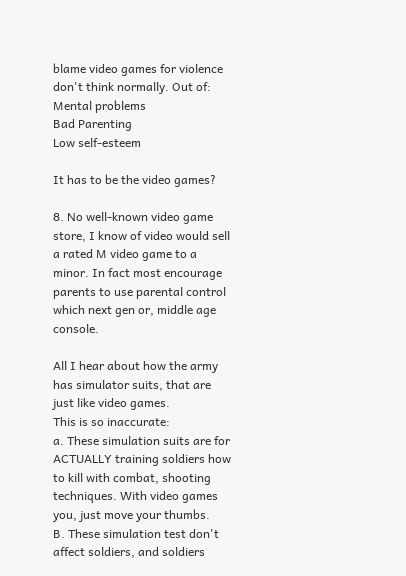blame video games for violence don't think normally. Out of:
Mental problems
Bad Parenting
Low self-esteem

It has to be the video games?

8. No well-known video game store, I know of video would sell a rated M video game to a minor. In fact most encourage parents to use parental control which next gen or, middle age console.

All I hear about how the army has simulator suits, that are just like video games.
This is so inaccurate:
a. These simulation suits are for ACTUALLY training soldiers how to kill with combat, shooting techniques. With video games you, just move your thumbs.
B. These simulation test don't affect soldiers, and soldiers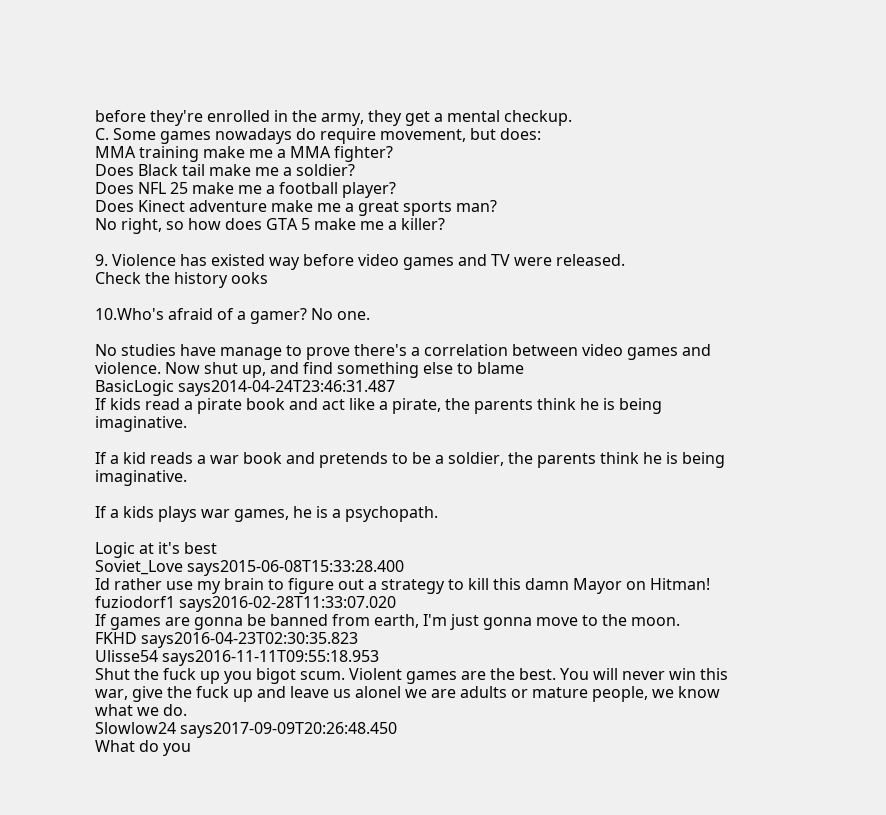before they're enrolled in the army, they get a mental checkup.
C. Some games nowadays do require movement, but does:
MMA training make me a MMA fighter?
Does Black tail make me a soldier?
Does NFL 25 make me a football player?
Does Kinect adventure make me a great sports man?
No right, so how does GTA 5 make me a killer?

9. Violence has existed way before video games and TV were released.
Check the history ooks

10.Who's afraid of a gamer? No one.

No studies have manage to prove there's a correlation between video games and violence. Now shut up, and find something else to blame
BasicLogic says2014-04-24T23:46:31.487
If kids read a pirate book and act like a pirate, the parents think he is being imaginative.

If a kid reads a war book and pretends to be a soldier, the parents think he is being imaginative.

If a kids plays war games, he is a psychopath.

Logic at it's best
Soviet_Love says2015-06-08T15:33:28.400
Id rather use my brain to figure out a strategy to kill this damn Mayor on Hitman!
fuziodorf1 says2016-02-28T11:33:07.020
If games are gonna be banned from earth, I'm just gonna move to the moon.
FKHD says2016-04-23T02:30:35.823
Ulisse54 says2016-11-11T09:55:18.953
Shut the fuck up you bigot scum. Violent games are the best. You will never win this war, give the fuck up and leave us alonel we are adults or mature people, we know what we do.
Slowlow24 says2017-09-09T20:26:48.450
What do you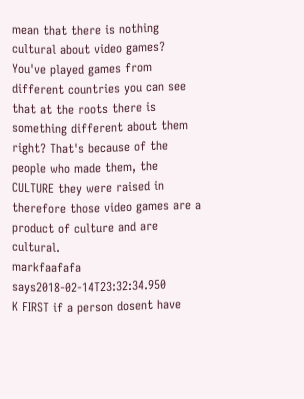mean that there is nothing cultural about video games? You've played games from different countries you can see that at the roots there is something different about them right? That's because of the people who made them, the CULTURE they were raised in therefore those video games are a product of culture and are cultural.
markfaafafa says2018-02-14T23:32:34.950
K FIRST if a person dosent have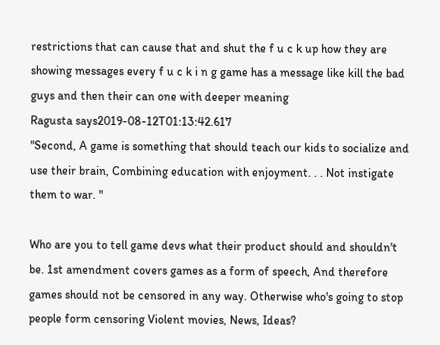restrictions that can cause that and shut the f u c k up how they are showing messages every f u c k i n g game has a message like kill the bad guys and then their can one with deeper meaning
Ragusta says2019-08-12T01:13:42.617
"Second, A game is something that should teach our kids to socialize and use their brain, Combining education with enjoyment. . . Not instigate them to war. "

Who are you to tell game devs what their product should and shouldn't be. 1st amendment covers games as a form of speech, And therefore games should not be censored in any way. Otherwise who's going to stop people form censoring Violent movies, News, Ideas?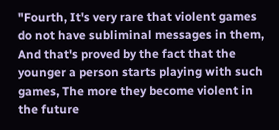"Fourth, It's very rare that violent games do not have subliminal messages in them, And that's proved by the fact that the younger a person starts playing with such games, The more they become violent in the future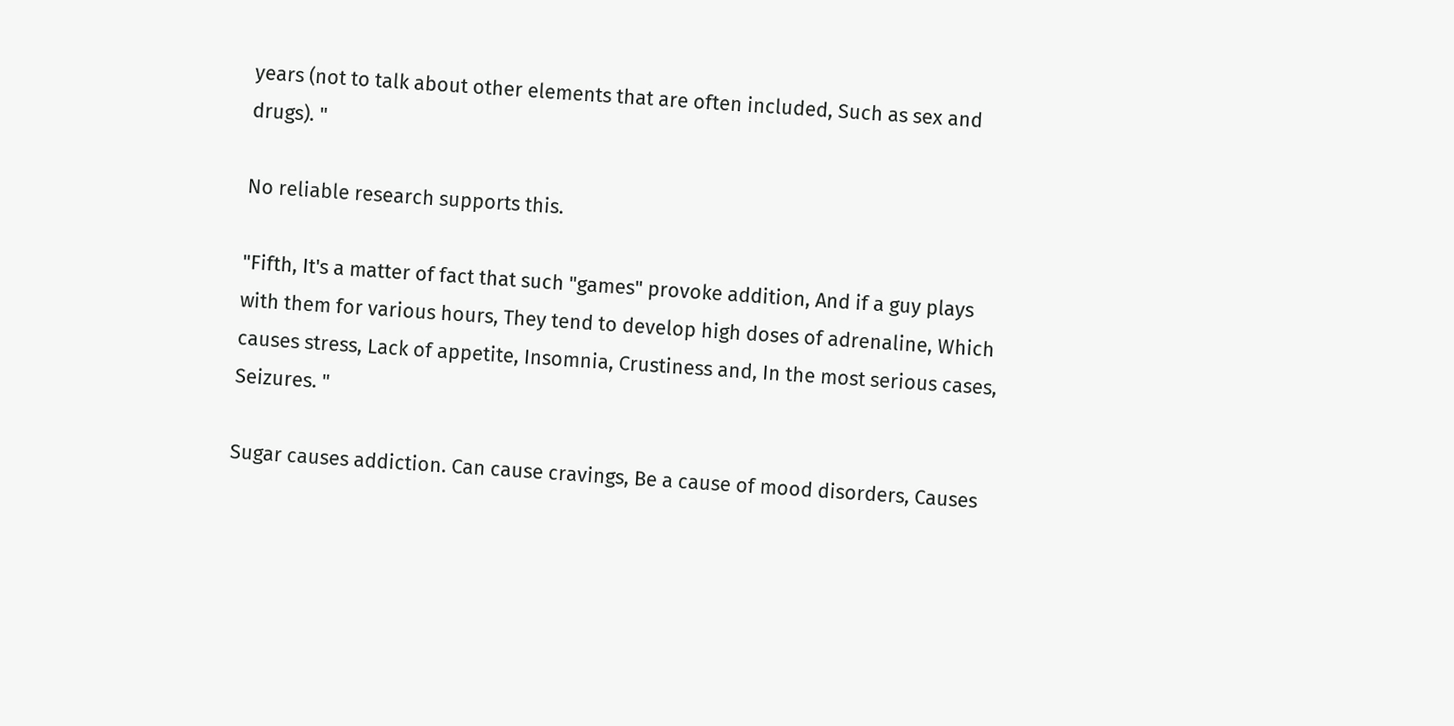years (not to talk about other elements that are often included, Such as sex and drugs). "

No reliable research supports this.

"Fifth, It's a matter of fact that such "games" provoke addition, And if a guy plays with them for various hours, They tend to develop high doses of adrenaline, Which causes stress, Lack of appetite, Insomnia, Crustiness and, In the most serious cases, Seizures. "

Sugar causes addiction. Can cause cravings, Be a cause of mood disorders, Causes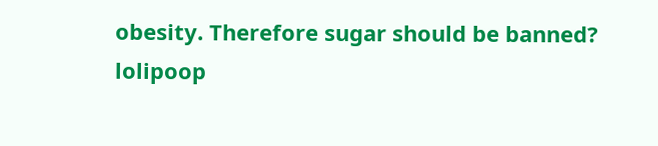obesity. Therefore sugar should be banned?
lolipoop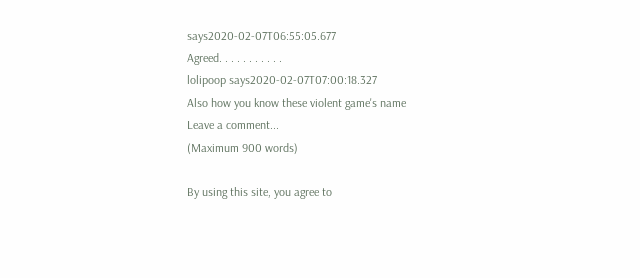says2020-02-07T06:55:05.677
Agreed. . . . . . . . . . .
lolipoop says2020-02-07T07:00:18.327
Also how you know these violent game's name
Leave a comment...
(Maximum 900 words)

By using this site, you agree to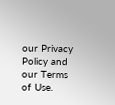our Privacy Policy and our Terms of Use.